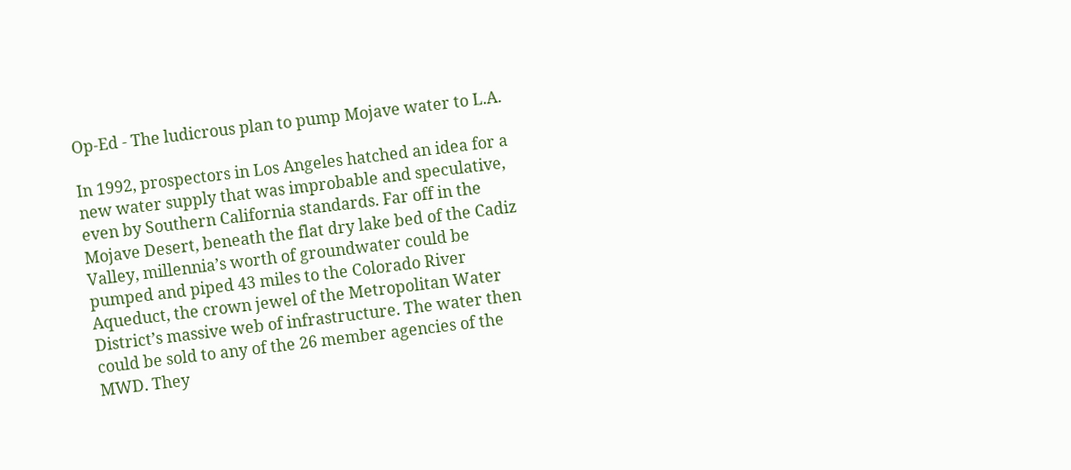Op-Ed - The ludicrous plan to pump Mojave water to L.A.

In 1992, prospectors in Los Angeles hatched an idea for a new water supply that was improbable and speculative, even by Southern California standards. Far off in the Mojave Desert, beneath the flat dry lake bed of the Cadiz Valley, millennia’s worth of groundwater could be pumped and piped 43 miles to the Colorado River Aqueduct, the crown jewel of the Metropolitan Water District’s massive web of infrastructure. The water then could be sold to any of the 26 member agencies of the MWD. They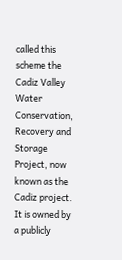called this scheme the Cadiz Valley Water Conservation, Recovery and Storage Project, now known as the Cadiz project. It is owned by a publicly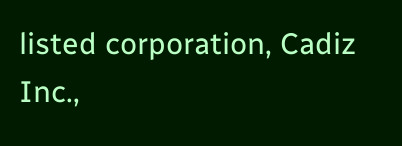listed corporation, Cadiz Inc.,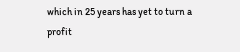which in 25 years has yet to turn a profit